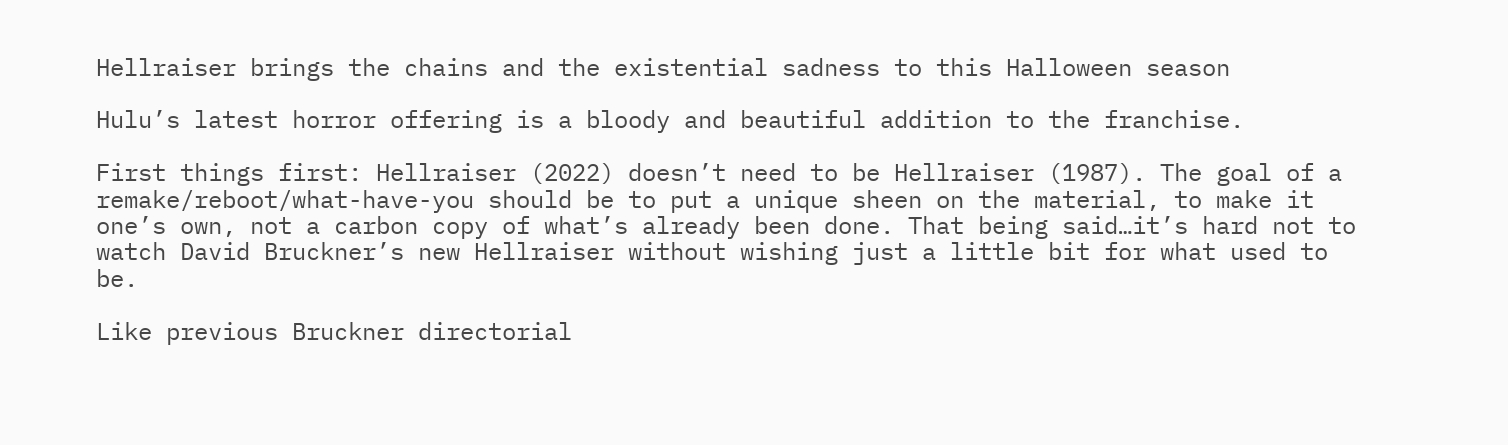Hellraiser brings the chains and the existential sadness to this Halloween season

Hulu’s latest horror offering is a bloody and beautiful addition to the franchise.

First things first: Hellraiser (2022) doesn’t need to be Hellraiser (1987). The goal of a remake/reboot/what-have-you should be to put a unique sheen on the material, to make it one’s own, not a carbon copy of what’s already been done. That being said…it’s hard not to watch David Bruckner’s new Hellraiser without wishing just a little bit for what used to be.

Like previous Bruckner directorial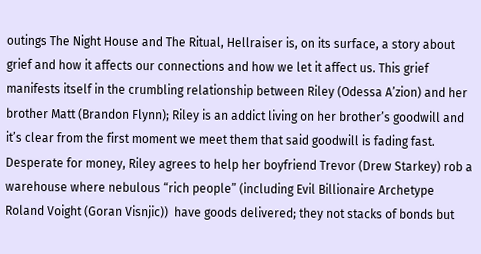outings The Night House and The Ritual, Hellraiser is, on its surface, a story about grief and how it affects our connections and how we let it affect us. This grief manifests itself in the crumbling relationship between Riley (Odessa A’zion) and her brother Matt (Brandon Flynn); Riley is an addict living on her brother’s goodwill and it’s clear from the first moment we meet them that said goodwill is fading fast. Desperate for money, Riley agrees to help her boyfriend Trevor (Drew Starkey) rob a warehouse where nebulous “rich people” (including Evil Billionaire Archetype Roland Voight (Goran Visnjic))  have goods delivered; they not stacks of bonds but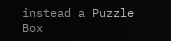instead a Puzzle Box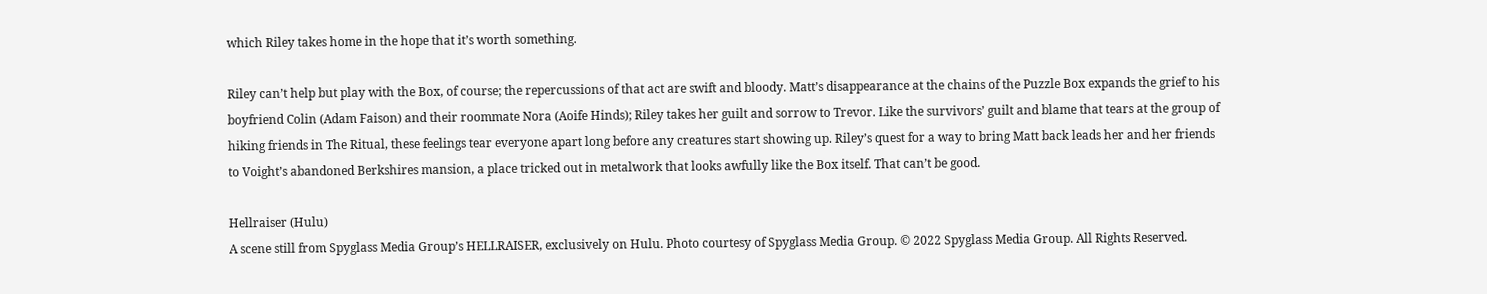which Riley takes home in the hope that it’s worth something.

Riley can’t help but play with the Box, of course; the repercussions of that act are swift and bloody. Matt’s disappearance at the chains of the Puzzle Box expands the grief to his boyfriend Colin (Adam Faison) and their roommate Nora (Aoife Hinds); Riley takes her guilt and sorrow to Trevor. Like the survivors’ guilt and blame that tears at the group of hiking friends in The Ritual, these feelings tear everyone apart long before any creatures start showing up. Riley’s quest for a way to bring Matt back leads her and her friends to Voight’s abandoned Berkshires mansion, a place tricked out in metalwork that looks awfully like the Box itself. That can’t be good.

Hellraiser (Hulu)
A scene still from Spyglass Media Group’s HELLRAISER, exclusively on Hulu. Photo courtesy of Spyglass Media Group. © 2022 Spyglass Media Group. All Rights Reserved.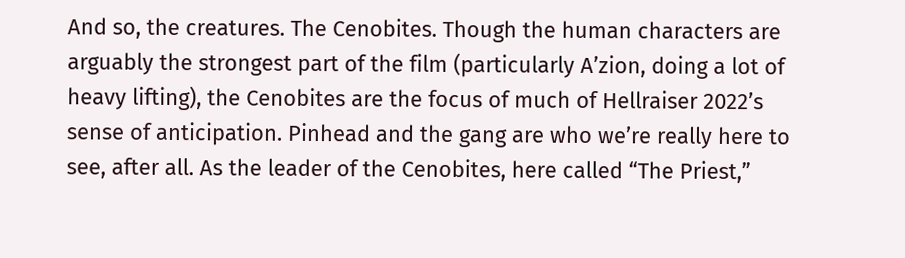And so, the creatures. The Cenobites. Though the human characters are arguably the strongest part of the film (particularly A’zion, doing a lot of heavy lifting), the Cenobites are the focus of much of Hellraiser 2022’s sense of anticipation. Pinhead and the gang are who we’re really here to see, after all. As the leader of the Cenobites, here called “The Priest,”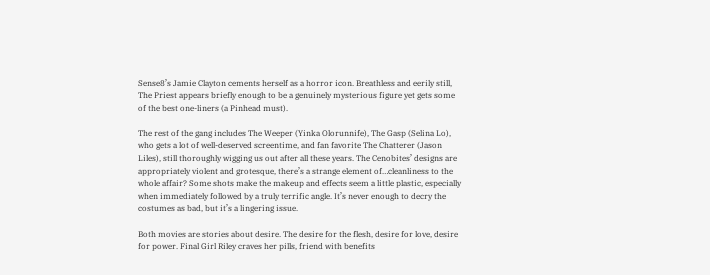Sense8’s Jamie Clayton cements herself as a horror icon. Breathless and eerily still, The Priest appears briefly enough to be a genuinely mysterious figure yet gets some of the best one-liners (a Pinhead must).

The rest of the gang includes The Weeper (Yinka Olorunnife), The Gasp (Selina Lo), who gets a lot of well-deserved screentime, and fan favorite The Chatterer (Jason Liles), still thoroughly wigging us out after all these years. The Cenobites’ designs are appropriately violent and grotesque, there’s a strange element of…cleanliness to the whole affair? Some shots make the makeup and effects seem a little plastic, especially when immediately followed by a truly terrific angle. It’s never enough to decry the costumes as bad, but it’s a lingering issue.

Both movies are stories about desire. The desire for the flesh, desire for love, desire for power. Final Girl Riley craves her pills, friend with benefits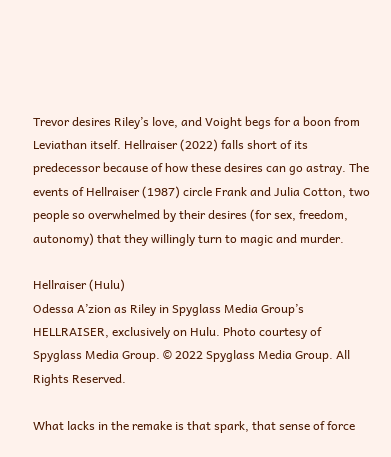Trevor desires Riley’s love, and Voight begs for a boon from Leviathan itself. Hellraiser (2022) falls short of its predecessor because of how these desires can go astray. The events of Hellraiser (1987) circle Frank and Julia Cotton, two people so overwhelmed by their desires (for sex, freedom, autonomy) that they willingly turn to magic and murder.

Hellraiser (Hulu)
Odessa A’zion as Riley in Spyglass Media Group’s HELLRAISER, exclusively on Hulu. Photo courtesy of Spyglass Media Group. © 2022 Spyglass Media Group. All Rights Reserved.

What lacks in the remake is that spark, that sense of force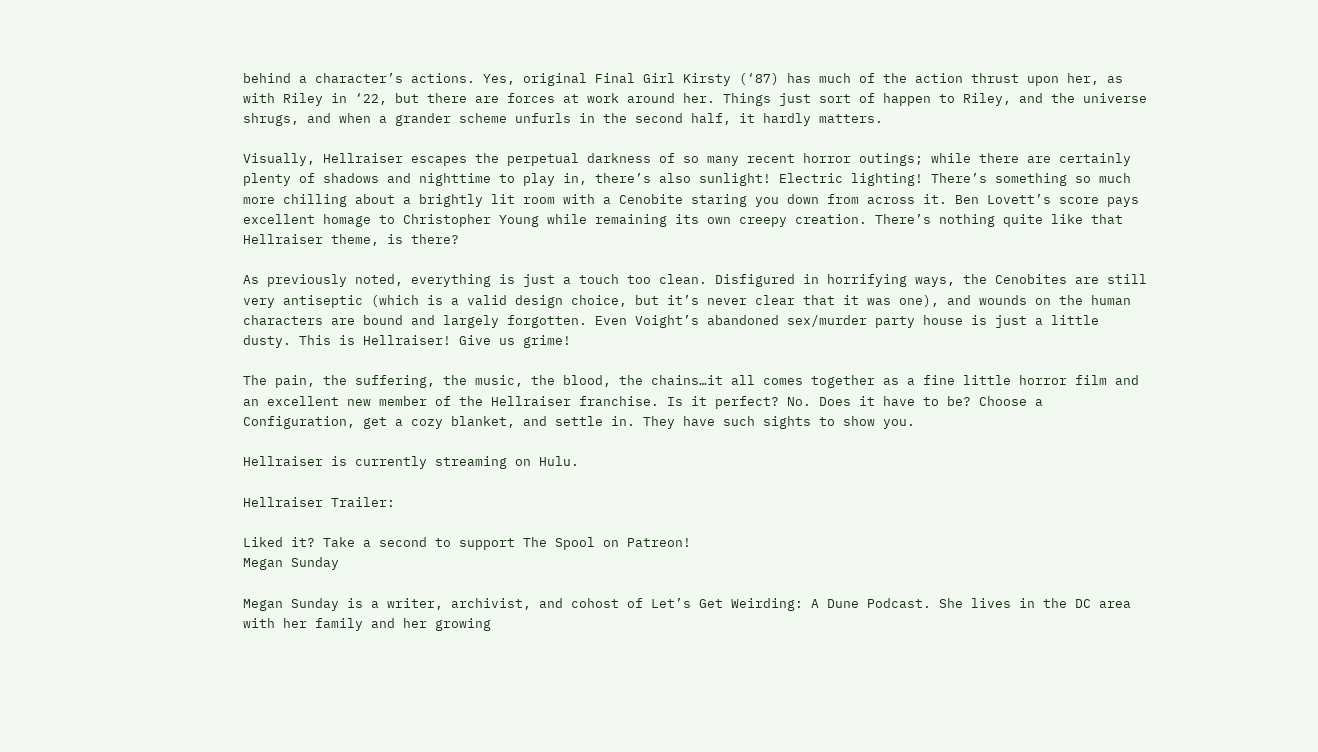behind a character’s actions. Yes, original Final Girl Kirsty (‘87) has much of the action thrust upon her, as with Riley in ‘22, but there are forces at work around her. Things just sort of happen to Riley, and the universe shrugs, and when a grander scheme unfurls in the second half, it hardly matters.

Visually, Hellraiser escapes the perpetual darkness of so many recent horror outings; while there are certainly plenty of shadows and nighttime to play in, there’s also sunlight! Electric lighting! There’s something so much more chilling about a brightly lit room with a Cenobite staring you down from across it. Ben Lovett’s score pays excellent homage to Christopher Young while remaining its own creepy creation. There’s nothing quite like that Hellraiser theme, is there?

As previously noted, everything is just a touch too clean. Disfigured in horrifying ways, the Cenobites are still very antiseptic (which is a valid design choice, but it’s never clear that it was one), and wounds on the human characters are bound and largely forgotten. Even Voight’s abandoned sex/murder party house is just a little dusty. This is Hellraiser! Give us grime!

The pain, the suffering, the music, the blood, the chains…it all comes together as a fine little horror film and an excellent new member of the Hellraiser franchise. Is it perfect? No. Does it have to be? Choose a Configuration, get a cozy blanket, and settle in. They have such sights to show you.

Hellraiser is currently streaming on Hulu.

Hellraiser Trailer:

Liked it? Take a second to support The Spool on Patreon!
Megan Sunday

Megan Sunday is a writer, archivist, and cohost of Let’s Get Weirding: A Dune Podcast. She lives in the DC area with her family and her growing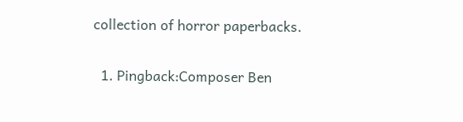collection of horror paperbacks.

  1. Pingback:Composer Ben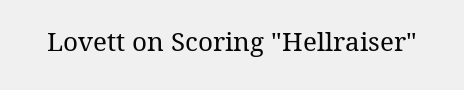Lovett on Scoring "Hellraiser"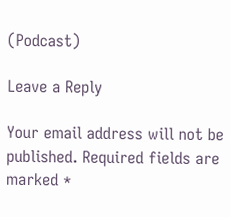(Podcast)

Leave a Reply

Your email address will not be published. Required fields are marked *